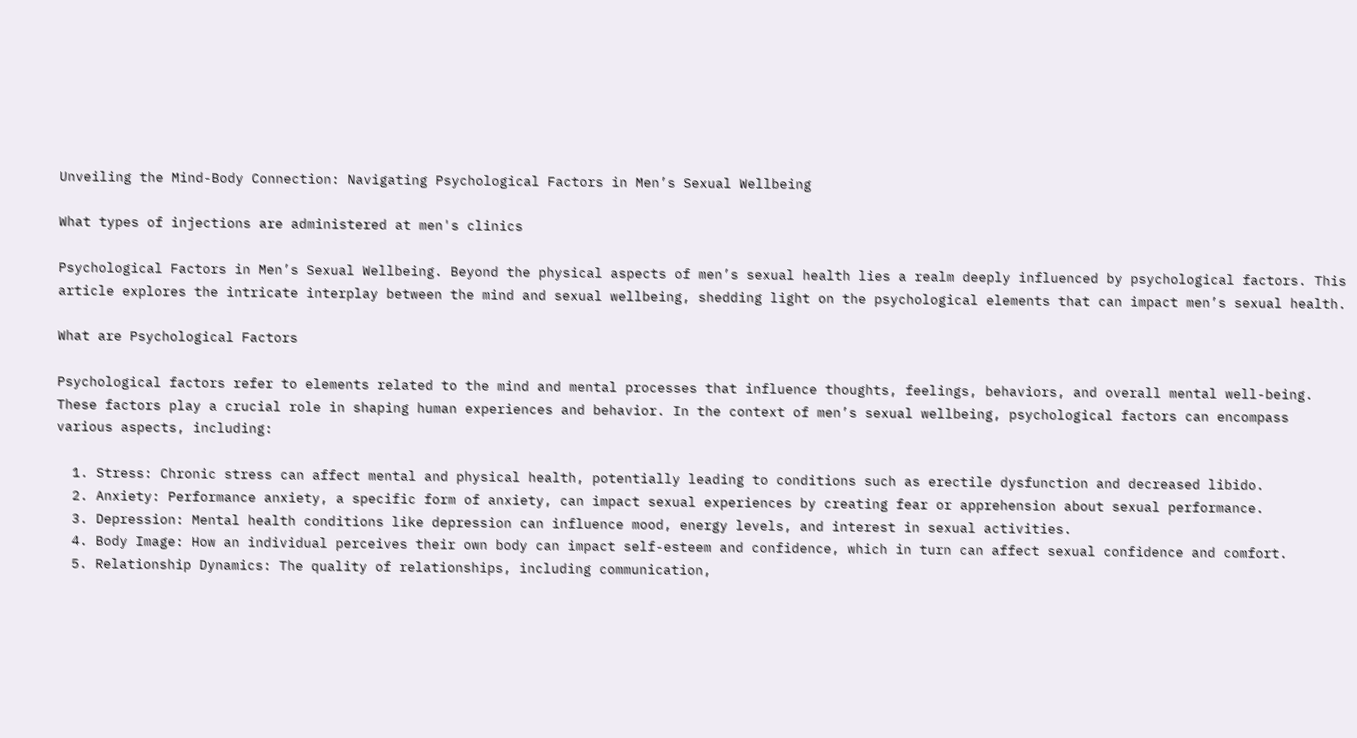Unveiling the Mind-Body Connection: Navigating Psychological Factors in Men’s Sexual Wellbeing

What types of injections are administered at men's clinics

Psychological Factors in Men’s Sexual Wellbeing. Beyond the physical aspects of men’s sexual health lies a realm deeply influenced by psychological factors. This article explores the intricate interplay between the mind and sexual wellbeing, shedding light on the psychological elements that can impact men’s sexual health.

What are Psychological Factors

Psychological factors refer to elements related to the mind and mental processes that influence thoughts, feelings, behaviors, and overall mental well-being. These factors play a crucial role in shaping human experiences and behavior. In the context of men’s sexual wellbeing, psychological factors can encompass various aspects, including:

  1. Stress: Chronic stress can affect mental and physical health, potentially leading to conditions such as erectile dysfunction and decreased libido.
  2. Anxiety: Performance anxiety, a specific form of anxiety, can impact sexual experiences by creating fear or apprehension about sexual performance.
  3. Depression: Mental health conditions like depression can influence mood, energy levels, and interest in sexual activities.
  4. Body Image: How an individual perceives their own body can impact self-esteem and confidence, which in turn can affect sexual confidence and comfort.
  5. Relationship Dynamics: The quality of relationships, including communication,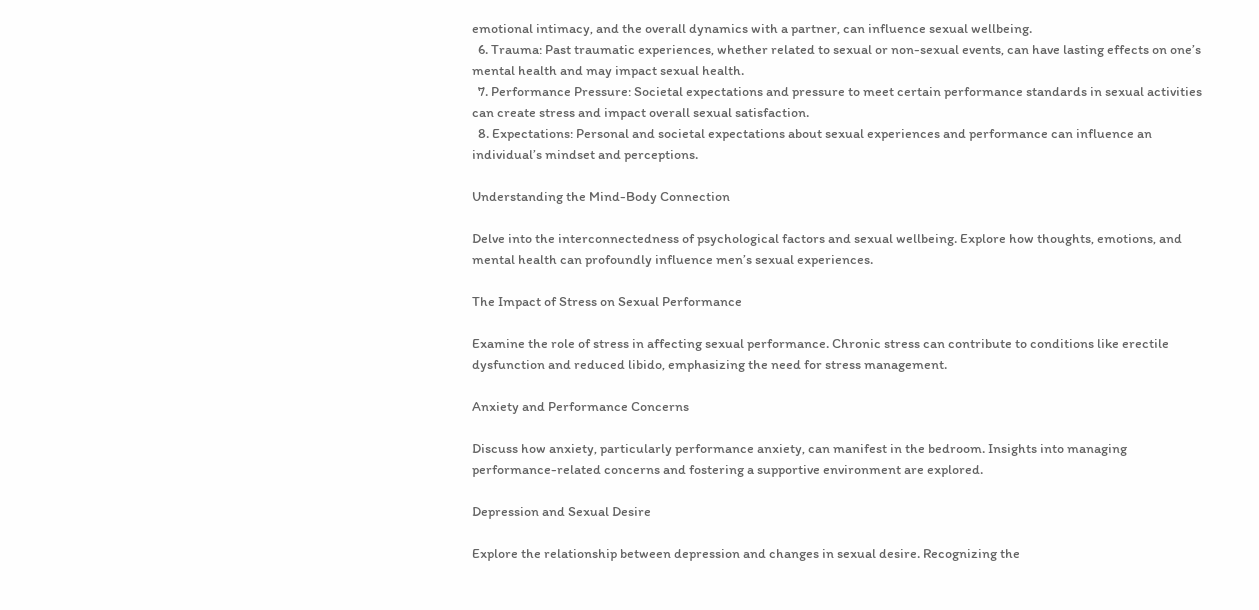emotional intimacy, and the overall dynamics with a partner, can influence sexual wellbeing.
  6. Trauma: Past traumatic experiences, whether related to sexual or non-sexual events, can have lasting effects on one’s mental health and may impact sexual health.
  7. Performance Pressure: Societal expectations and pressure to meet certain performance standards in sexual activities can create stress and impact overall sexual satisfaction.
  8. Expectations: Personal and societal expectations about sexual experiences and performance can influence an individual’s mindset and perceptions.

Understanding the Mind-Body Connection

Delve into the interconnectedness of psychological factors and sexual wellbeing. Explore how thoughts, emotions, and mental health can profoundly influence men’s sexual experiences.

The Impact of Stress on Sexual Performance

Examine the role of stress in affecting sexual performance. Chronic stress can contribute to conditions like erectile dysfunction and reduced libido, emphasizing the need for stress management.

Anxiety and Performance Concerns

Discuss how anxiety, particularly performance anxiety, can manifest in the bedroom. Insights into managing performance-related concerns and fostering a supportive environment are explored.

Depression and Sexual Desire

Explore the relationship between depression and changes in sexual desire. Recognizing the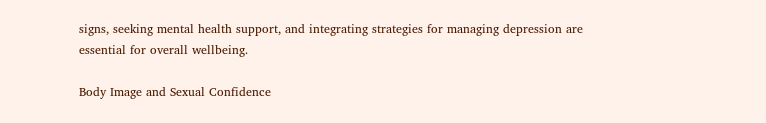signs, seeking mental health support, and integrating strategies for managing depression are essential for overall wellbeing.

Body Image and Sexual Confidence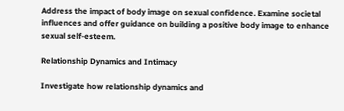Address the impact of body image on sexual confidence. Examine societal influences and offer guidance on building a positive body image to enhance sexual self-esteem.

Relationship Dynamics and Intimacy

Investigate how relationship dynamics and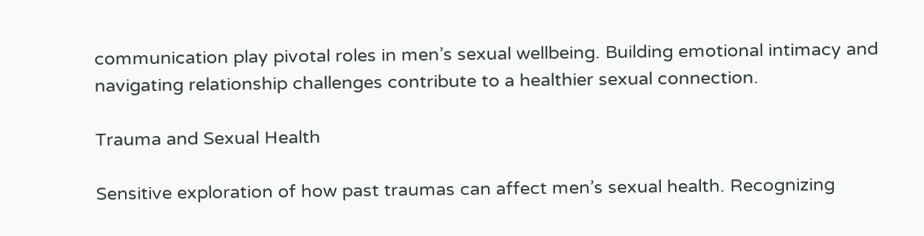communication play pivotal roles in men’s sexual wellbeing. Building emotional intimacy and navigating relationship challenges contribute to a healthier sexual connection.

Trauma and Sexual Health

Sensitive exploration of how past traumas can affect men’s sexual health. Recognizing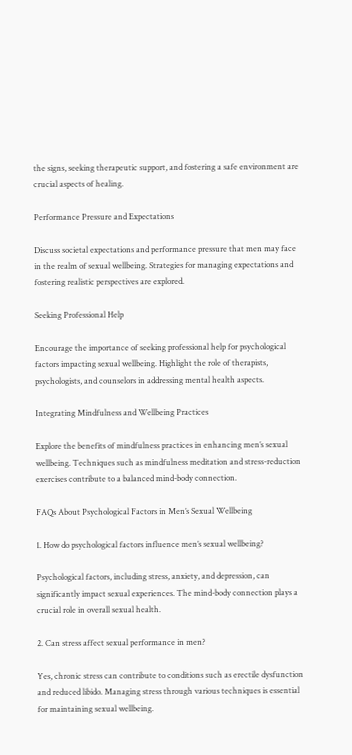the signs, seeking therapeutic support, and fostering a safe environment are crucial aspects of healing.

Performance Pressure and Expectations

Discuss societal expectations and performance pressure that men may face in the realm of sexual wellbeing. Strategies for managing expectations and fostering realistic perspectives are explored.

Seeking Professional Help

Encourage the importance of seeking professional help for psychological factors impacting sexual wellbeing. Highlight the role of therapists, psychologists, and counselors in addressing mental health aspects.

Integrating Mindfulness and Wellbeing Practices

Explore the benefits of mindfulness practices in enhancing men’s sexual wellbeing. Techniques such as mindfulness meditation and stress-reduction exercises contribute to a balanced mind-body connection.

FAQs About Psychological Factors in Men’s Sexual Wellbeing

1. How do psychological factors influence men’s sexual wellbeing?

Psychological factors, including stress, anxiety, and depression, can significantly impact sexual experiences. The mind-body connection plays a crucial role in overall sexual health.

2. Can stress affect sexual performance in men?

Yes, chronic stress can contribute to conditions such as erectile dysfunction and reduced libido. Managing stress through various techniques is essential for maintaining sexual wellbeing.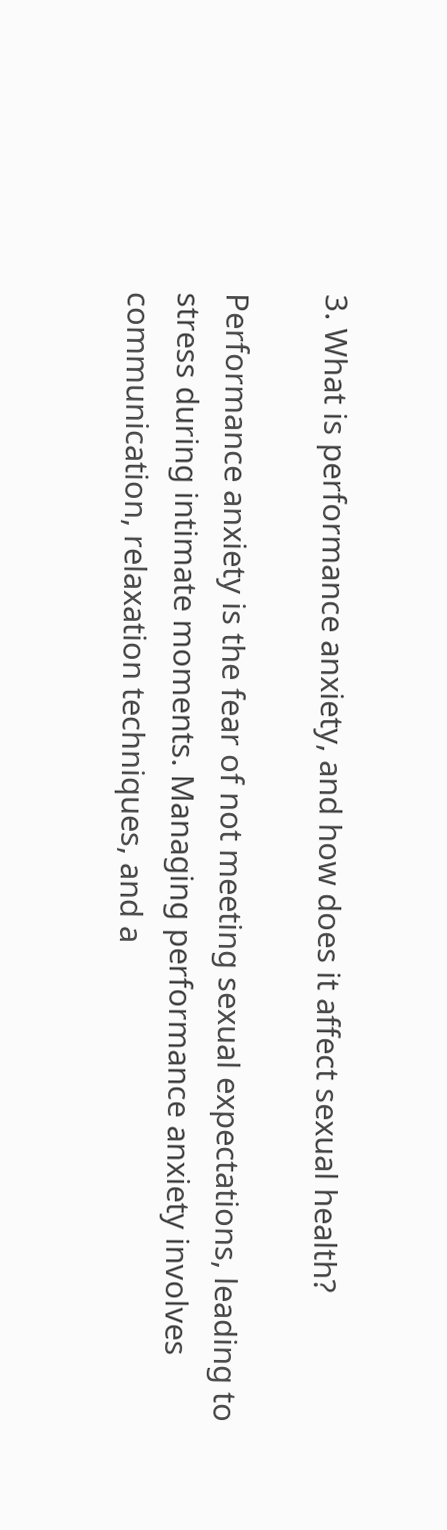3. What is performance anxiety, and how does it affect sexual health?

Performance anxiety is the fear of not meeting sexual expectations, leading to stress during intimate moments. Managing performance anxiety involves communication, relaxation techniques, and a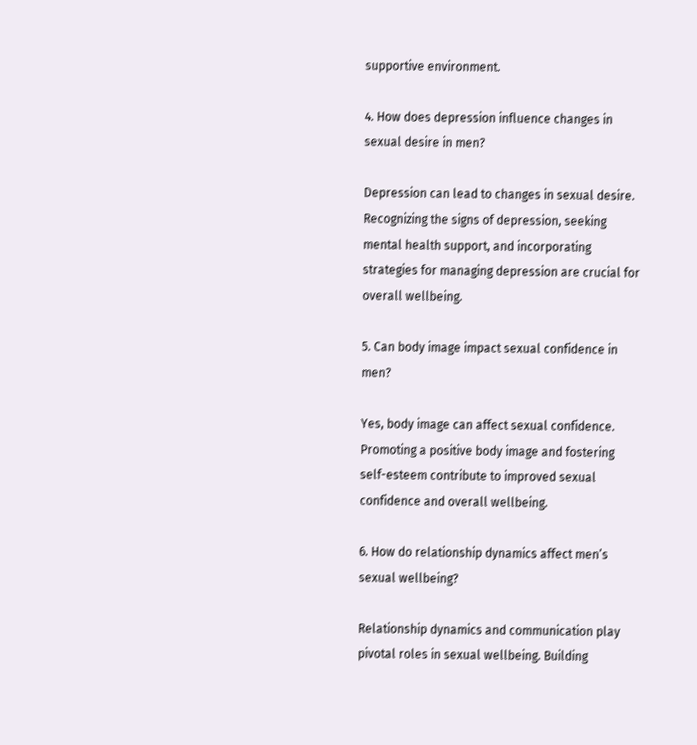supportive environment.

4. How does depression influence changes in sexual desire in men?

Depression can lead to changes in sexual desire. Recognizing the signs of depression, seeking mental health support, and incorporating strategies for managing depression are crucial for overall wellbeing.

5. Can body image impact sexual confidence in men?

Yes, body image can affect sexual confidence. Promoting a positive body image and fostering self-esteem contribute to improved sexual confidence and overall wellbeing.

6. How do relationship dynamics affect men’s sexual wellbeing?

Relationship dynamics and communication play pivotal roles in sexual wellbeing. Building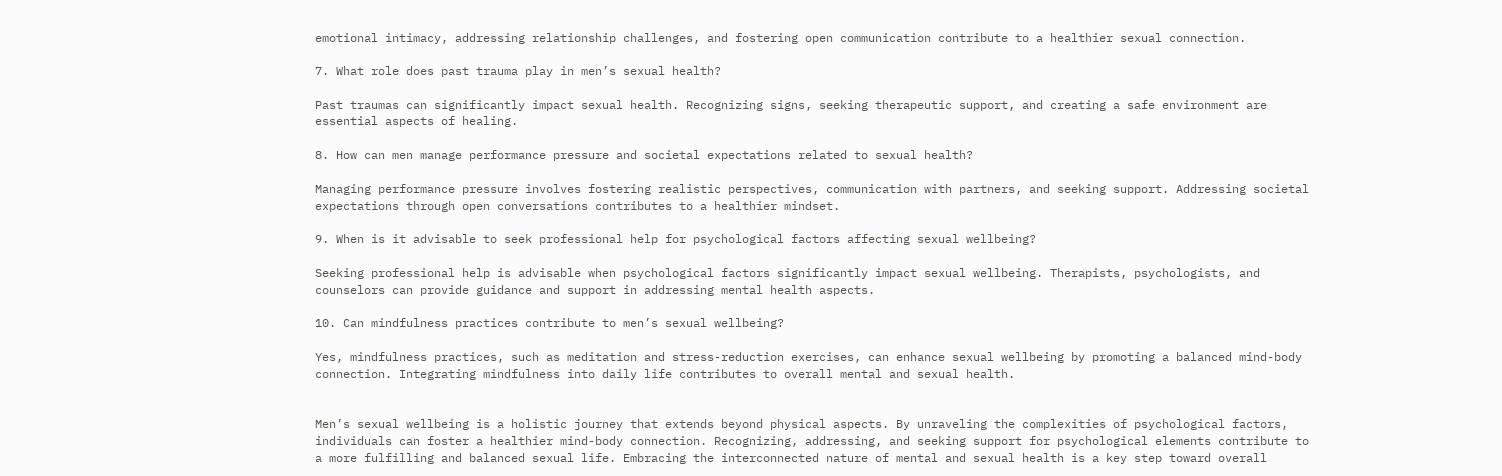emotional intimacy, addressing relationship challenges, and fostering open communication contribute to a healthier sexual connection.

7. What role does past trauma play in men’s sexual health?

Past traumas can significantly impact sexual health. Recognizing signs, seeking therapeutic support, and creating a safe environment are essential aspects of healing.

8. How can men manage performance pressure and societal expectations related to sexual health?

Managing performance pressure involves fostering realistic perspectives, communication with partners, and seeking support. Addressing societal expectations through open conversations contributes to a healthier mindset.

9. When is it advisable to seek professional help for psychological factors affecting sexual wellbeing?

Seeking professional help is advisable when psychological factors significantly impact sexual wellbeing. Therapists, psychologists, and counselors can provide guidance and support in addressing mental health aspects.

10. Can mindfulness practices contribute to men’s sexual wellbeing?

Yes, mindfulness practices, such as meditation and stress-reduction exercises, can enhance sexual wellbeing by promoting a balanced mind-body connection. Integrating mindfulness into daily life contributes to overall mental and sexual health.


Men’s sexual wellbeing is a holistic journey that extends beyond physical aspects. By unraveling the complexities of psychological factors, individuals can foster a healthier mind-body connection. Recognizing, addressing, and seeking support for psychological elements contribute to a more fulfilling and balanced sexual life. Embracing the interconnected nature of mental and sexual health is a key step toward overall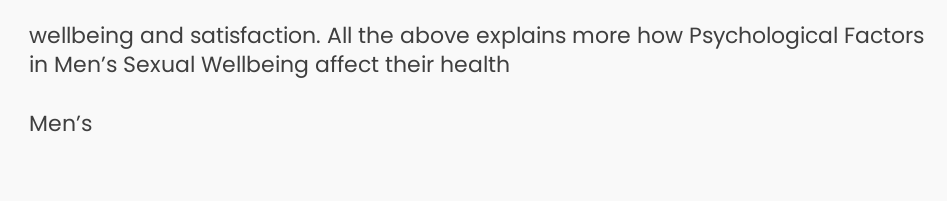wellbeing and satisfaction. All the above explains more how Psychological Factors in Men’s Sexual Wellbeing affect their health

Men’s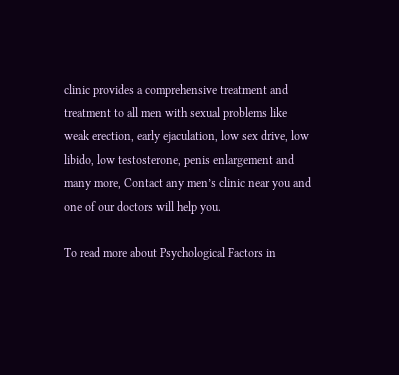clinic provides a comprehensive treatment and treatment to all men with sexual problems like weak erection, early ejaculation, low sex drive, low libido, low testosterone, penis enlargement and many more, Contact any men’s clinic near you and one of our doctors will help you.

To read more about Psychological Factors in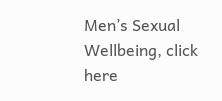Men’s Sexual Wellbeing, click here